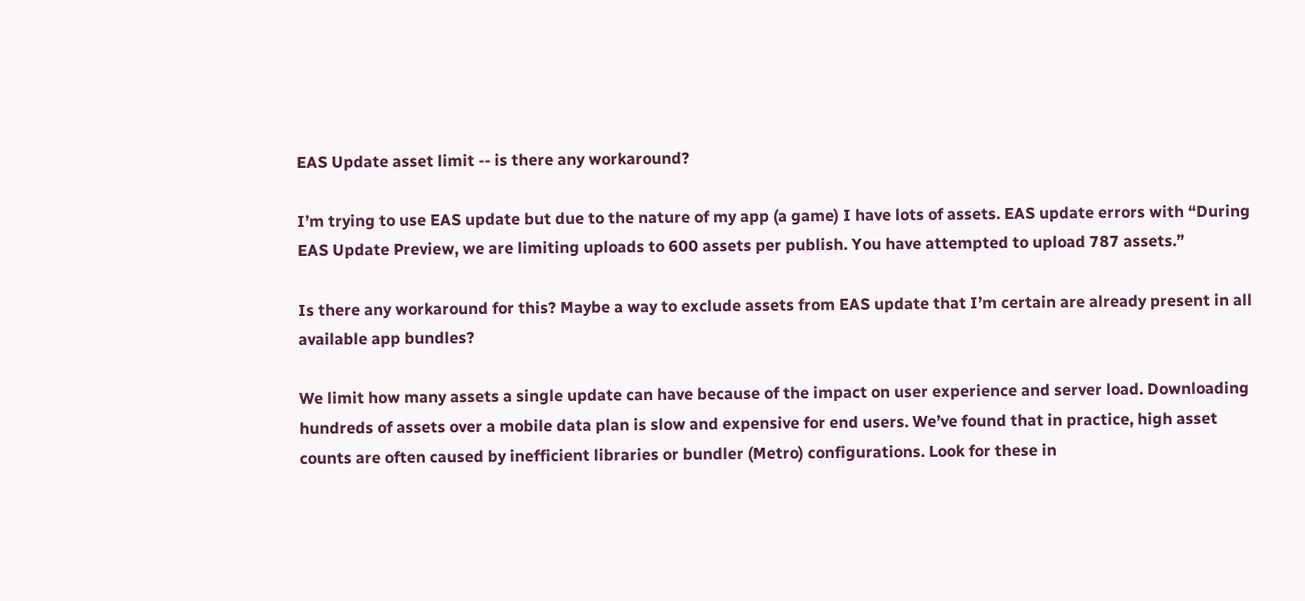EAS Update asset limit -- is there any workaround?

I’m trying to use EAS update but due to the nature of my app (a game) I have lots of assets. EAS update errors with “During EAS Update Preview, we are limiting uploads to 600 assets per publish. You have attempted to upload 787 assets.”

Is there any workaround for this? Maybe a way to exclude assets from EAS update that I’m certain are already present in all available app bundles?

We limit how many assets a single update can have because of the impact on user experience and server load. Downloading hundreds of assets over a mobile data plan is slow and expensive for end users. We’ve found that in practice, high asset counts are often caused by inefficient libraries or bundler (Metro) configurations. Look for these in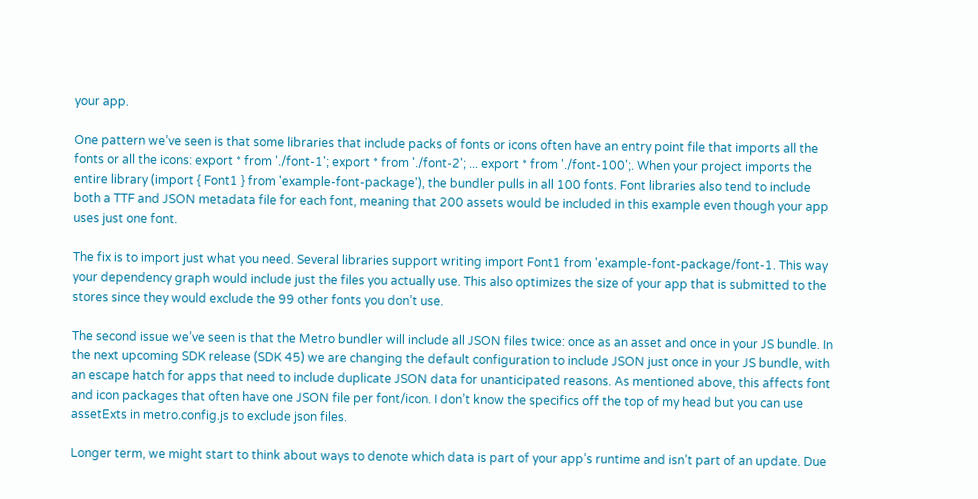your app.

One pattern we’ve seen is that some libraries that include packs of fonts or icons often have an entry point file that imports all the fonts or all the icons: export * from './font-1'; export * from './font-2'; ... export * from './font-100';. When your project imports the entire library (import { Font1 } from 'example-font-package'), the bundler pulls in all 100 fonts. Font libraries also tend to include both a TTF and JSON metadata file for each font, meaning that 200 assets would be included in this example even though your app uses just one font.

The fix is to import just what you need. Several libraries support writing import Font1 from 'example-font-package/font-1. This way your dependency graph would include just the files you actually use. This also optimizes the size of your app that is submitted to the stores since they would exclude the 99 other fonts you don’t use.

The second issue we’ve seen is that the Metro bundler will include all JSON files twice: once as an asset and once in your JS bundle. In the next upcoming SDK release (SDK 45) we are changing the default configuration to include JSON just once in your JS bundle, with an escape hatch for apps that need to include duplicate JSON data for unanticipated reasons. As mentioned above, this affects font and icon packages that often have one JSON file per font/icon. I don’t know the specifics off the top of my head but you can use assetExts in metro.config.js to exclude json files.

Longer term, we might start to think about ways to denote which data is part of your app’s runtime and isn’t part of an update. Due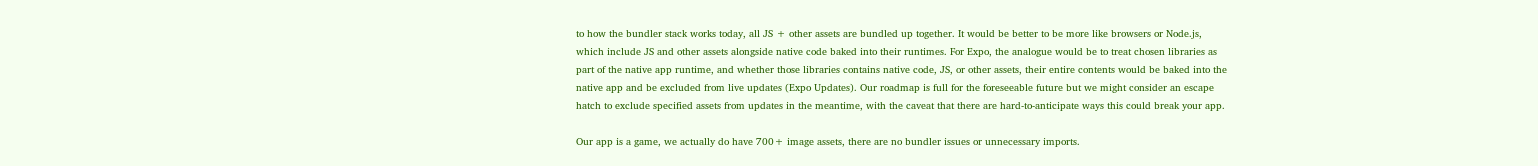to how the bundler stack works today, all JS + other assets are bundled up together. It would be better to be more like browsers or Node.js, which include JS and other assets alongside native code baked into their runtimes. For Expo, the analogue would be to treat chosen libraries as part of the native app runtime, and whether those libraries contains native code, JS, or other assets, their entire contents would be baked into the native app and be excluded from live updates (Expo Updates). Our roadmap is full for the foreseeable future but we might consider an escape hatch to exclude specified assets from updates in the meantime, with the caveat that there are hard-to-anticipate ways this could break your app.

Our app is a game, we actually do have 700+ image assets, there are no bundler issues or unnecessary imports.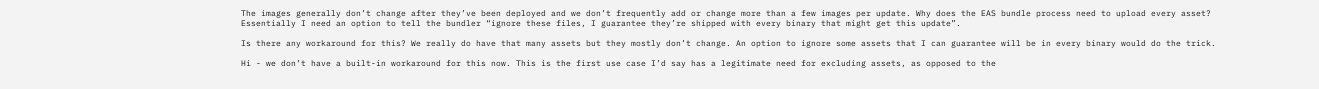The images generally don’t change after they’ve been deployed and we don’t frequently add or change more than a few images per update. Why does the EAS bundle process need to upload every asset? Essentially I need an option to tell the bundler “ignore these files, I guarantee they’re shipped with every binary that might get this update”.

Is there any workaround for this? We really do have that many assets but they mostly don’t change. An option to ignore some assets that I can guarantee will be in every binary would do the trick.

Hi - we don’t have a built-in workaround for this now. This is the first use case I’d say has a legitimate need for excluding assets, as opposed to the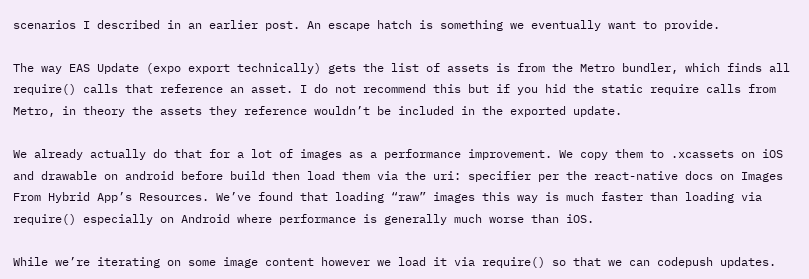scenarios I described in an earlier post. An escape hatch is something we eventually want to provide.

The way EAS Update (expo export technically) gets the list of assets is from the Metro bundler, which finds all require() calls that reference an asset. I do not recommend this but if you hid the static require calls from Metro, in theory the assets they reference wouldn’t be included in the exported update.

We already actually do that for a lot of images as a performance improvement. We copy them to .xcassets on iOS and drawable on android before build then load them via the uri: specifier per the react-native docs on Images From Hybrid App’s Resources. We’ve found that loading “raw” images this way is much faster than loading via require() especially on Android where performance is generally much worse than iOS.

While we’re iterating on some image content however we load it via require() so that we can codepush updates.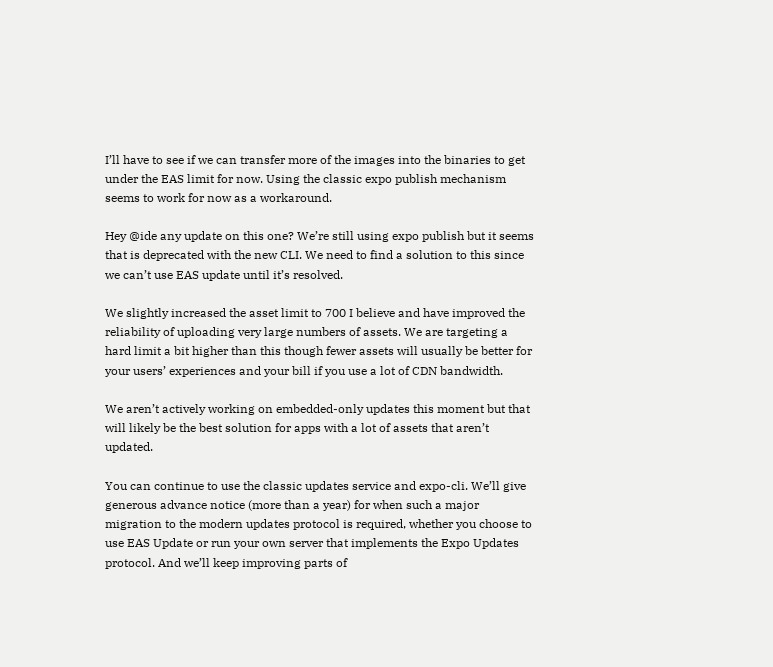I’ll have to see if we can transfer more of the images into the binaries to get under the EAS limit for now. Using the classic expo publish mechanism seems to work for now as a workaround.

Hey @ide any update on this one? We’re still using expo publish but it seems that is deprecated with the new CLI. We need to find a solution to this since we can’t use EAS update until it’s resolved.

We slightly increased the asset limit to 700 I believe and have improved the reliability of uploading very large numbers of assets. We are targeting a hard limit a bit higher than this though fewer assets will usually be better for your users’ experiences and your bill if you use a lot of CDN bandwidth.

We aren’t actively working on embedded-only updates this moment but that will likely be the best solution for apps with a lot of assets that aren’t updated.

You can continue to use the classic updates service and expo-cli. We’ll give generous advance notice (more than a year) for when such a major migration to the modern updates protocol is required, whether you choose to use EAS Update or run your own server that implements the Expo Updates protocol. And we’ll keep improving parts of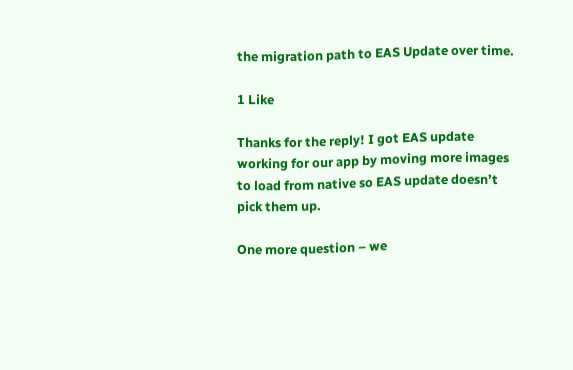the migration path to EAS Update over time.

1 Like

Thanks for the reply! I got EAS update working for our app by moving more images to load from native so EAS update doesn’t pick them up.

One more question – we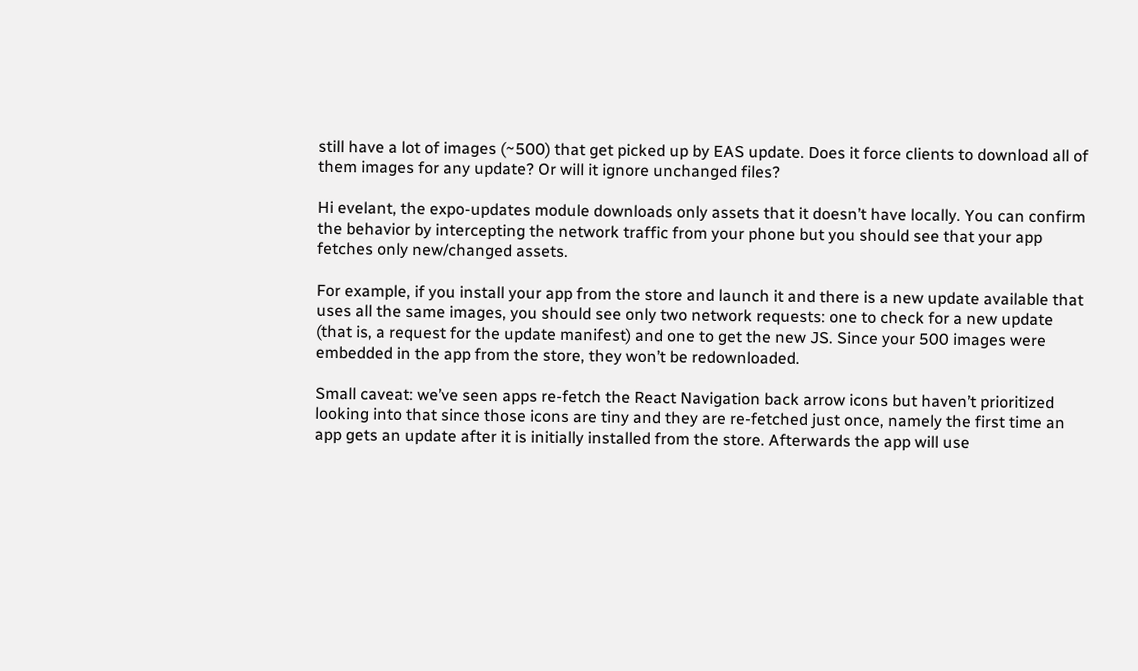still have a lot of images (~500) that get picked up by EAS update. Does it force clients to download all of them images for any update? Or will it ignore unchanged files?

Hi evelant, the expo-updates module downloads only assets that it doesn’t have locally. You can confirm the behavior by intercepting the network traffic from your phone but you should see that your app fetches only new/changed assets.

For example, if you install your app from the store and launch it and there is a new update available that uses all the same images, you should see only two network requests: one to check for a new update (that is, a request for the update manifest) and one to get the new JS. Since your 500 images were embedded in the app from the store, they won’t be redownloaded.

Small caveat: we’ve seen apps re-fetch the React Navigation back arrow icons but haven’t prioritized looking into that since those icons are tiny and they are re-fetched just once, namely the first time an app gets an update after it is initially installed from the store. Afterwards the app will use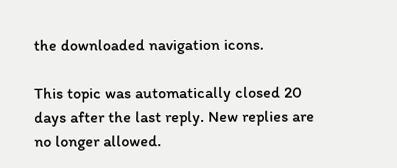the downloaded navigation icons.

This topic was automatically closed 20 days after the last reply. New replies are no longer allowed.